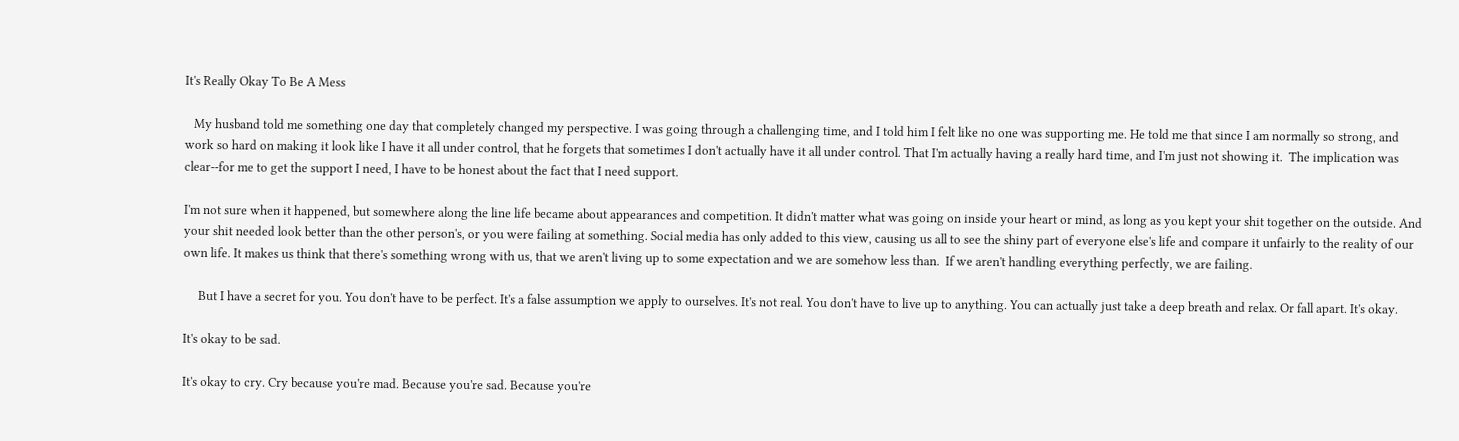It's Really Okay To Be A Mess

   My husband told me something one day that completely changed my perspective. I was going through a challenging time, and I told him I felt like no one was supporting me. He told me that since I am normally so strong, and work so hard on making it look like I have it all under control, that he forgets that sometimes I don't actually have it all under control. That I'm actually having a really hard time, and I'm just not showing it.  The implication was clear--for me to get the support I need, I have to be honest about the fact that I need support.

I'm not sure when it happened, but somewhere along the line life became about appearances and competition. It didn't matter what was going on inside your heart or mind, as long as you kept your shit together on the outside. And your shit needed look better than the other person's, or you were failing at something. Social media has only added to this view, causing us all to see the shiny part of everyone else's life and compare it unfairly to the reality of our own life. It makes us think that there's something wrong with us, that we aren't living up to some expectation and we are somehow less than.  If we aren't handling everything perfectly, we are failing.

     But I have a secret for you. You don't have to be perfect. It's a false assumption we apply to ourselves. It's not real. You don't have to live up to anything. You can actually just take a deep breath and relax. Or fall apart. It's okay.

It's okay to be sad.

It's okay to cry. Cry because you're mad. Because you're sad. Because you're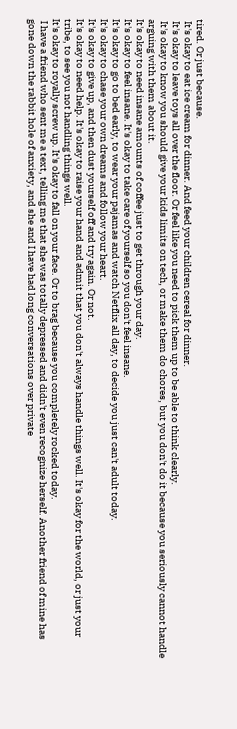tired. Or just because.
 It's okay to eat ice cream for dinner. And feed your children cereal for dinner.
 It's okay to leave toys all over the floor. Or feel like you need to pick them up to be able to think clearly.
 It's okay to know you should give your kids limits on tech, or make them do chores, but you don't do it because you seriously cannot handle arguing with them about it.
It's okay to need insane amounts of coffee just to get through your day.
It's okay to feel insane. It's okay to take care of yourself so you don't feel insane.
It's okay to go to bed early, to wear your pajamas and watch Netflix all day, to decide you just can't adult today.
It's okay to chase your own dreams and follow your heart.
It's okay to give up, and then dust yourself off and try again. Or not.
It's okay to need help. It's okay to raise your hand and admit that you don't always handle things well. It's okay for the world, or just your tribe, to see you not handling things well.
It's okay to royally screw up. It's okay to fall on your face. Or to brag because you completely rocked today.
 I have a friend who sent me a text, telling me that she was totally depressed and didn't even recognize herself. Another friend of mine has gone down the rabbit hole of anxiety, and she and I have had long conversations over private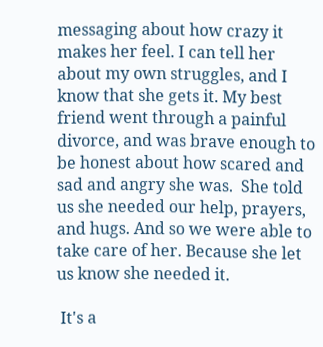messaging about how crazy it makes her feel. I can tell her about my own struggles, and I know that she gets it. My best friend went through a painful divorce, and was brave enough to be honest about how scared and sad and angry she was.  She told us she needed our help, prayers, and hugs. And so we were able to take care of her. Because she let us know she needed it.

 It's a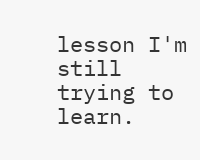lesson I'm still trying to learn.